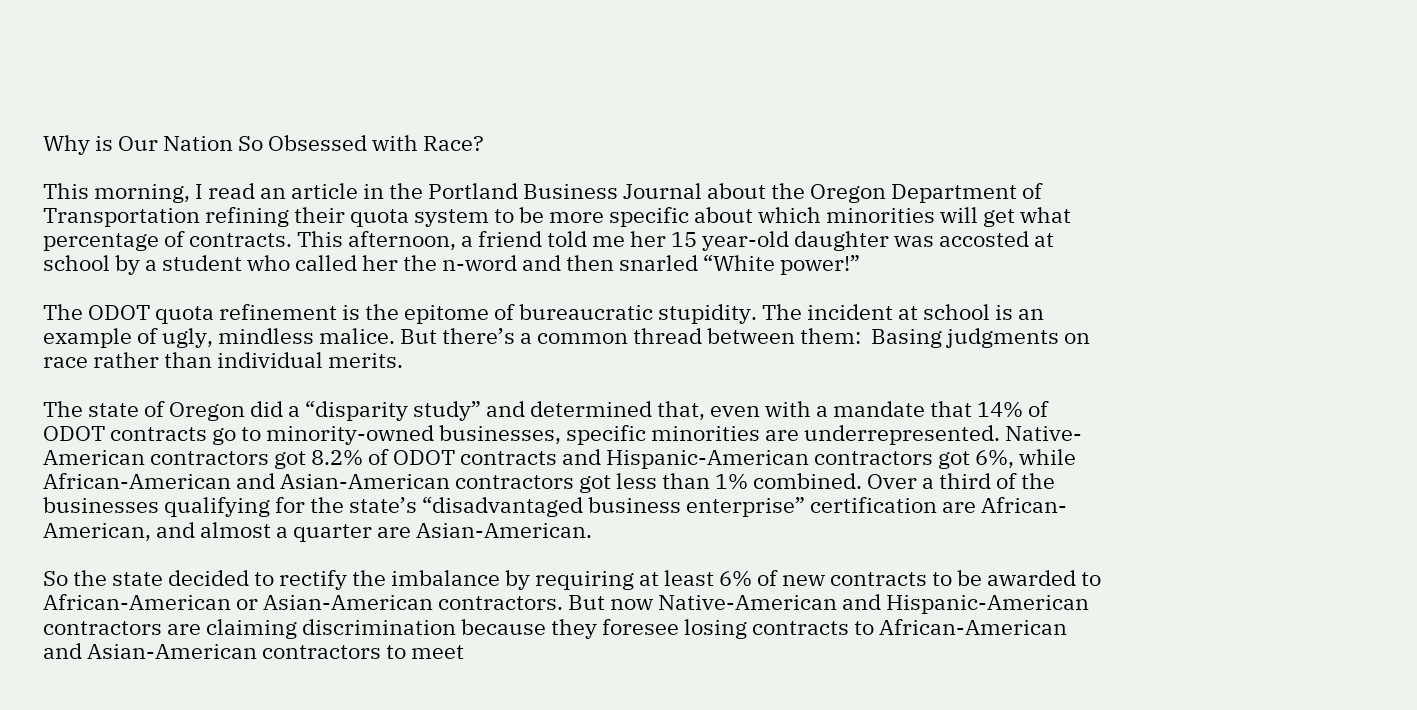Why is Our Nation So Obsessed with Race?

This morning, I read an article in the Portland Business Journal about the Oregon Department of Transportation refining their quota system to be more specific about which minorities will get what percentage of contracts. This afternoon, a friend told me her 15 year-old daughter was accosted at school by a student who called her the n-word and then snarled “White power!”

The ODOT quota refinement is the epitome of bureaucratic stupidity. The incident at school is an example of ugly, mindless malice. But there’s a common thread between them:  Basing judgments on race rather than individual merits.

The state of Oregon did a “disparity study” and determined that, even with a mandate that 14% of ODOT contracts go to minority-owned businesses, specific minorities are underrepresented. Native-American contractors got 8.2% of ODOT contracts and Hispanic-American contractors got 6%, while African-American and Asian-American contractors got less than 1% combined. Over a third of the businesses qualifying for the state’s “disadvantaged business enterprise” certification are African-American, and almost a quarter are Asian-American.

So the state decided to rectify the imbalance by requiring at least 6% of new contracts to be awarded to African-American or Asian-American contractors. But now Native-American and Hispanic-American contractors are claiming discrimination because they foresee losing contracts to African-American and Asian-American contractors to meet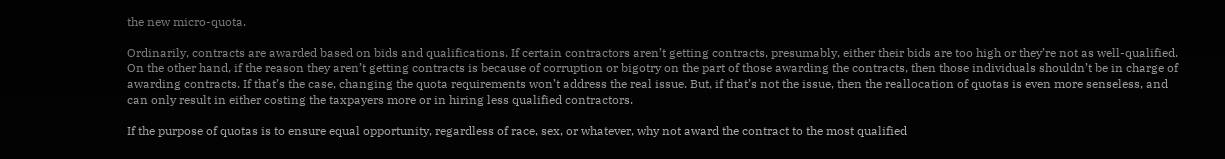the new micro-quota.

Ordinarily, contracts are awarded based on bids and qualifications. If certain contractors aren’t getting contracts, presumably, either their bids are too high or they’re not as well-qualified. On the other hand, if the reason they aren’t getting contracts is because of corruption or bigotry on the part of those awarding the contracts, then those individuals shouldn’t be in charge of awarding contracts. If that’s the case, changing the quota requirements won’t address the real issue. But, if that’s not the issue, then the reallocation of quotas is even more senseless, and can only result in either costing the taxpayers more or in hiring less qualified contractors.

If the purpose of quotas is to ensure equal opportunity, regardless of race, sex, or whatever, why not award the contract to the most qualified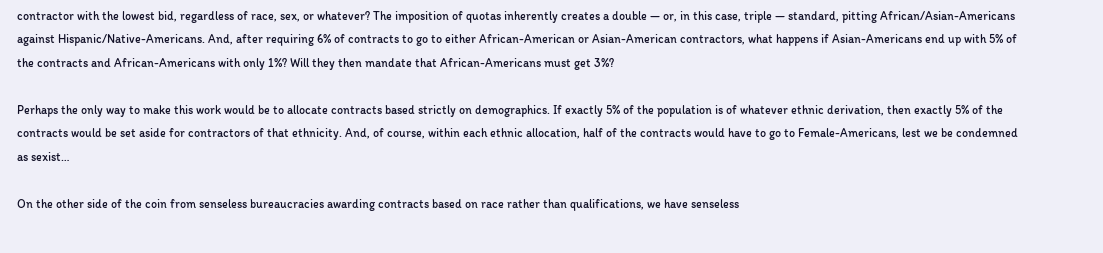contractor with the lowest bid, regardless of race, sex, or whatever? The imposition of quotas inherently creates a double — or, in this case, triple — standard, pitting African/Asian-Americans against Hispanic/Native-Americans. And, after requiring 6% of contracts to go to either African-American or Asian-American contractors, what happens if Asian-Americans end up with 5% of the contracts and African-Americans with only 1%? Will they then mandate that African-Americans must get 3%?

Perhaps the only way to make this work would be to allocate contracts based strictly on demographics. If exactly 5% of the population is of whatever ethnic derivation, then exactly 5% of the contracts would be set aside for contractors of that ethnicity. And, of course, within each ethnic allocation, half of the contracts would have to go to Female-Americans, lest we be condemned as sexist…

On the other side of the coin from senseless bureaucracies awarding contracts based on race rather than qualifications, we have senseless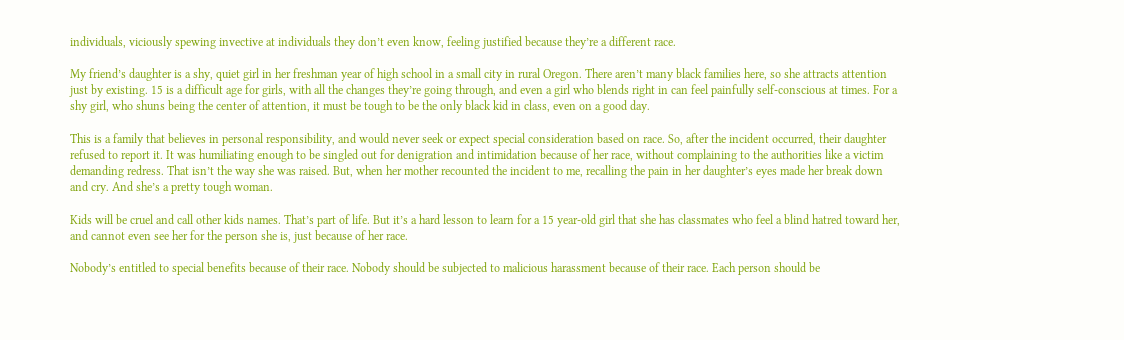individuals, viciously spewing invective at individuals they don’t even know, feeling justified because they’re a different race.

My friend’s daughter is a shy, quiet girl in her freshman year of high school in a small city in rural Oregon. There aren’t many black families here, so she attracts attention just by existing. 15 is a difficult age for girls, with all the changes they’re going through, and even a girl who blends right in can feel painfully self-conscious at times. For a shy girl, who shuns being the center of attention, it must be tough to be the only black kid in class, even on a good day.

This is a family that believes in personal responsibility, and would never seek or expect special consideration based on race. So, after the incident occurred, their daughter refused to report it. It was humiliating enough to be singled out for denigration and intimidation because of her race, without complaining to the authorities like a victim demanding redress. That isn’t the way she was raised. But, when her mother recounted the incident to me, recalling the pain in her daughter’s eyes made her break down and cry. And she’s a pretty tough woman.

Kids will be cruel and call other kids names. That’s part of life. But it’s a hard lesson to learn for a 15 year-old girl that she has classmates who feel a blind hatred toward her, and cannot even see her for the person she is, just because of her race.

Nobody’s entitled to special benefits because of their race. Nobody should be subjected to malicious harassment because of their race. Each person should be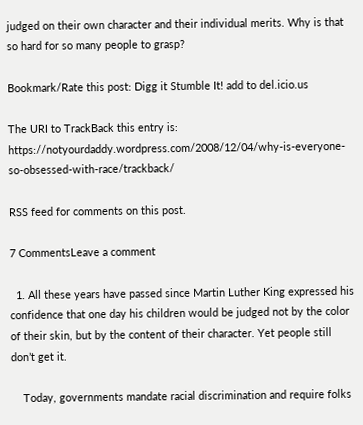judged on their own character and their individual merits. Why is that so hard for so many people to grasp?

Bookmark/Rate this post: Digg it Stumble It! add to del.icio.us

The URI to TrackBack this entry is: https://notyourdaddy.wordpress.com/2008/12/04/why-is-everyone-so-obsessed-with-race/trackback/

RSS feed for comments on this post.

7 CommentsLeave a comment

  1. All these years have passed since Martin Luther King expressed his confidence that one day his children would be judged not by the color of their skin, but by the content of their character. Yet people still don’t get it.

    Today, governments mandate racial discrimination and require folks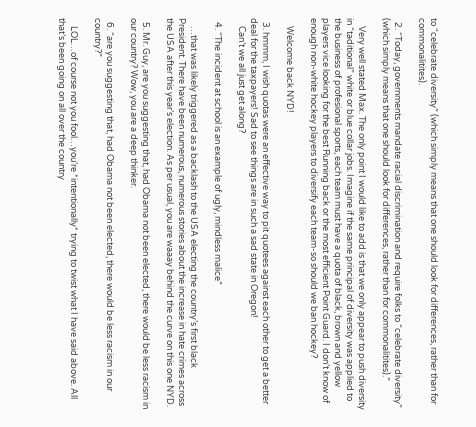to “celebrate diversity” (which simply means that one should look for differences, rather than for commonalitites).

  2. “Today, governments mandate racial discrimination and require folks to “celebrate diversity” (which simply means that one should look for differences, rather than for commonalitites).”

    Very well stated Max. The only point I would like to add is that we only appear to push diversity in “taditional” white or blue collar jobs. Imagine if the same principal of diversity was applied to the business of profesional sports, each team must have a quota of black, brown and yellow players vice looking for the best Running back or the most efficient Point Guard. I don’t know of enough non-white hockey players to diversify each team-so should we ban hockey?

    Welcome back NYD!

  3. hmmm, I wish quotas were an effective way to pit quotees against each other to get a better deal for the taxpayers! Sad to see things are in such a sad state in Oregon!
    Can’t we all just get along?

  4. “The incident at school is an example of ugly, mindless malice”

    …that was likely triggered as a backlash to the USA electing the country’s first black President. There have been numerous, numerous stories about the increase in hate crimes across the USA after this year’s election. As per usual, you are waaay behind the curve on this one NYD.

  5. Mr. Guy, are you suggesting that, had Obama not been elected, there would be less racism in our country? Wow, you are a deep thinker.

  6. “are you suggesting that, had Obama not been elected, there would be less racism in our country?”

    LOL…of course not you fool…you’re *intentionally* trying to twist what I have said above. All that’s been going on all over the country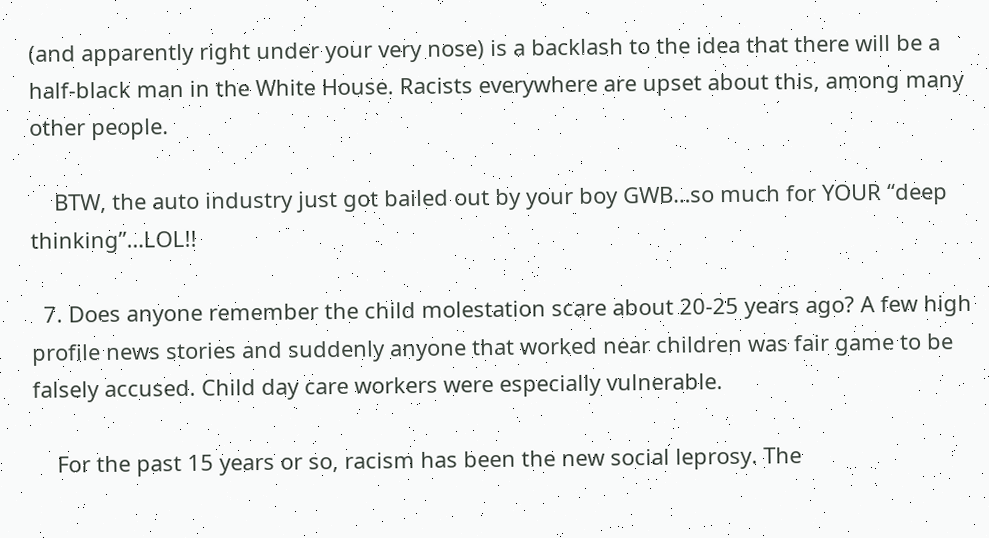(and apparently right under your very nose) is a backlash to the idea that there will be a half-black man in the White House. Racists everywhere are upset about this, among many other people.

    BTW, the auto industry just got bailed out by your boy GWB…so much for YOUR “deep thinking”…LOL!!

  7. Does anyone remember the child molestation scare about 20-25 years ago? A few high profile news stories and suddenly anyone that worked near children was fair game to be falsely accused. Child day care workers were especially vulnerable.

    For the past 15 years or so, racism has been the new social leprosy. The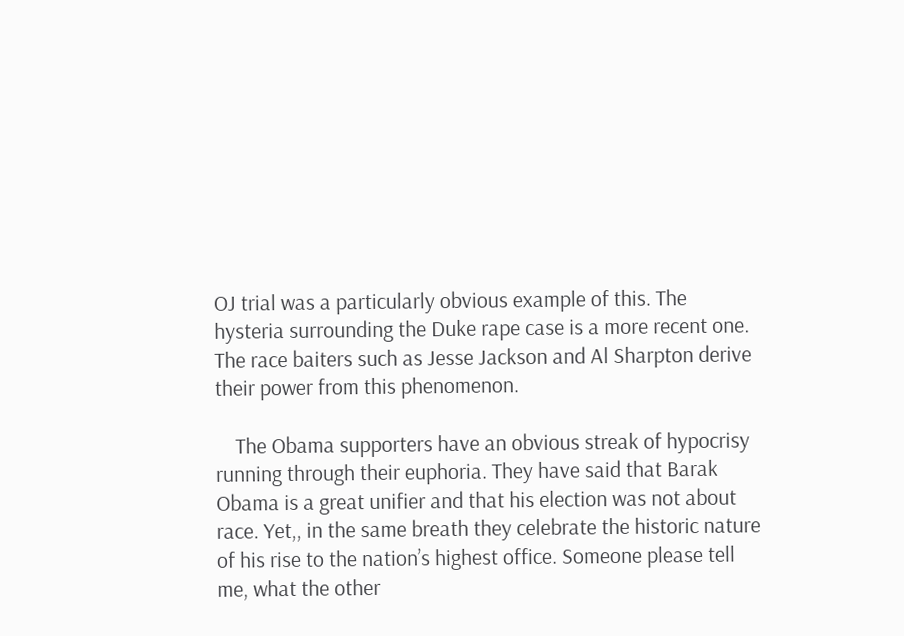OJ trial was a particularly obvious example of this. The hysteria surrounding the Duke rape case is a more recent one. The race baiters such as Jesse Jackson and Al Sharpton derive their power from this phenomenon.

    The Obama supporters have an obvious streak of hypocrisy running through their euphoria. They have said that Barak Obama is a great unifier and that his election was not about race. Yet,, in the same breath they celebrate the historic nature of his rise to the nation’s highest office. Someone please tell me, what the other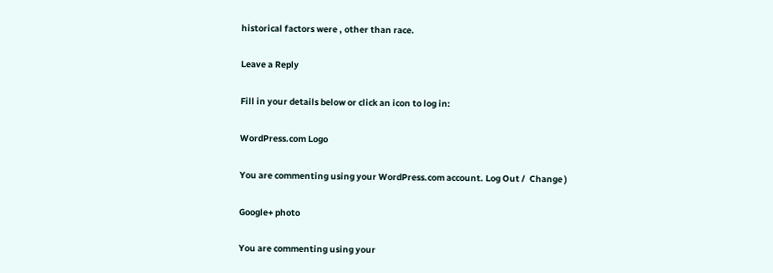historical factors were , other than race.

Leave a Reply

Fill in your details below or click an icon to log in:

WordPress.com Logo

You are commenting using your WordPress.com account. Log Out /  Change )

Google+ photo

You are commenting using your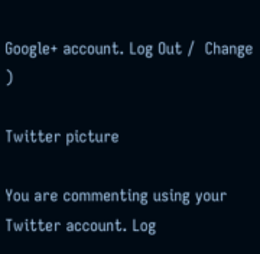Google+ account. Log Out /  Change )

Twitter picture

You are commenting using your Twitter account. Log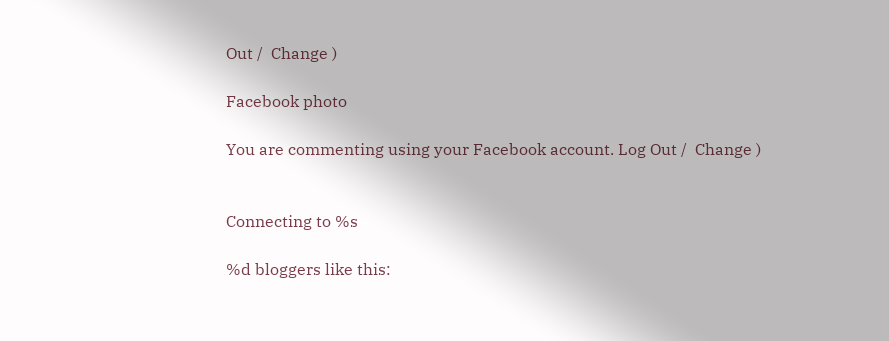Out /  Change )

Facebook photo

You are commenting using your Facebook account. Log Out /  Change )


Connecting to %s

%d bloggers like this: